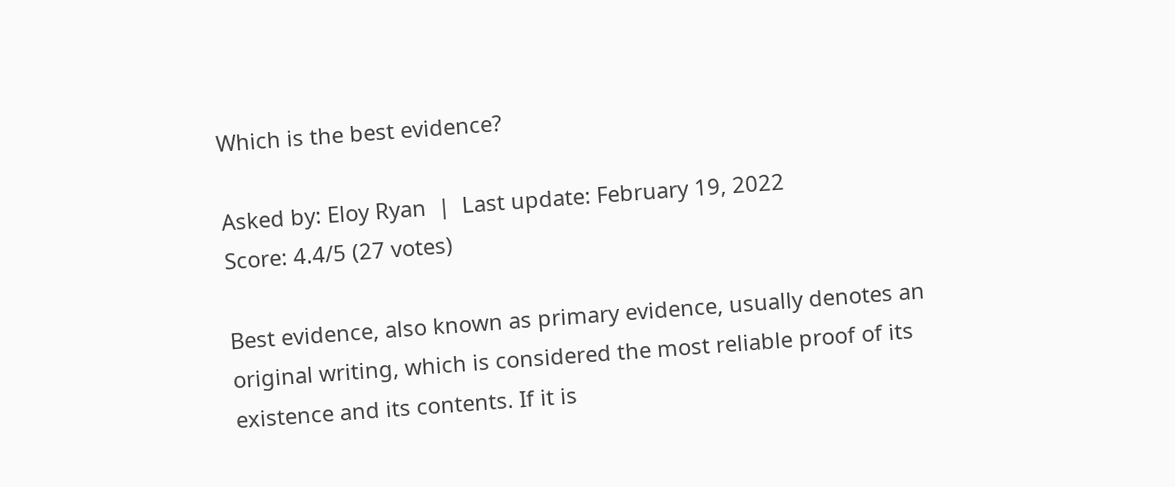Which is the best evidence?

Asked by: Eloy Ryan  |  Last update: February 19, 2022
Score: 4.4/5 (27 votes)

Best evidence, also known as primary evidence, usually denotes an original writing, which is considered the most reliable proof of its existence and its contents. If it is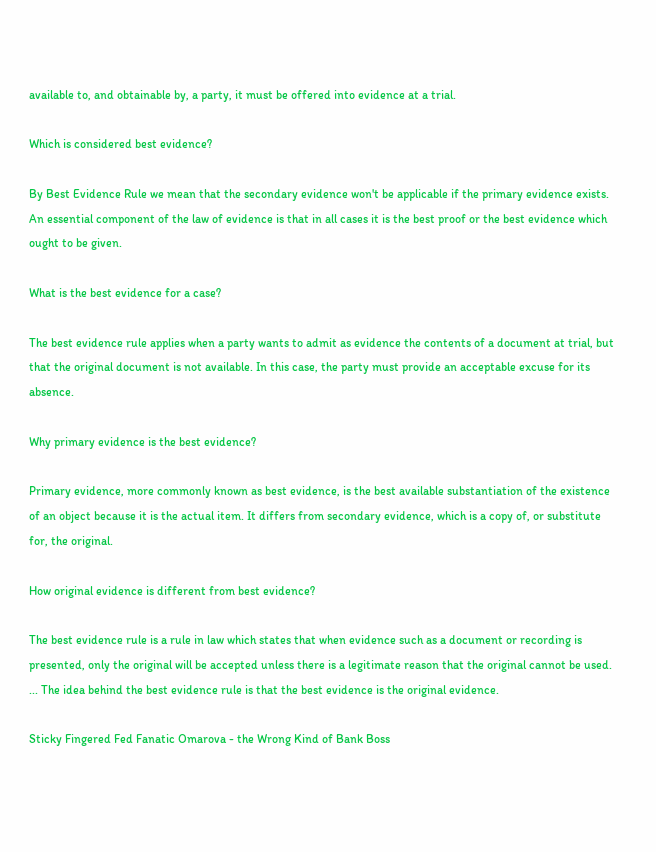available to, and obtainable by, a party, it must be offered into evidence at a trial.

Which is considered best evidence?

By Best Evidence Rule we mean that the secondary evidence won't be applicable if the primary evidence exists. An essential component of the law of evidence is that in all cases it is the best proof or the best evidence which ought to be given.

What is the best evidence for a case?

The best evidence rule applies when a party wants to admit as evidence the contents of a document at trial, but that the original document is not available. In this case, the party must provide an acceptable excuse for its absence.

Why primary evidence is the best evidence?

Primary evidence, more commonly known as best evidence, is the best available substantiation of the existence of an object because it is the actual item. It differs from secondary evidence, which is a copy of, or substitute for, the original.

How original evidence is different from best evidence?

The best evidence rule is a rule in law which states that when evidence such as a document or recording is presented, only the original will be accepted unless there is a legitimate reason that the original cannot be used. ... The idea behind the best evidence rule is that the best evidence is the original evidence.

Sticky Fingered Fed Fanatic Omarova - the Wrong Kind of Bank Boss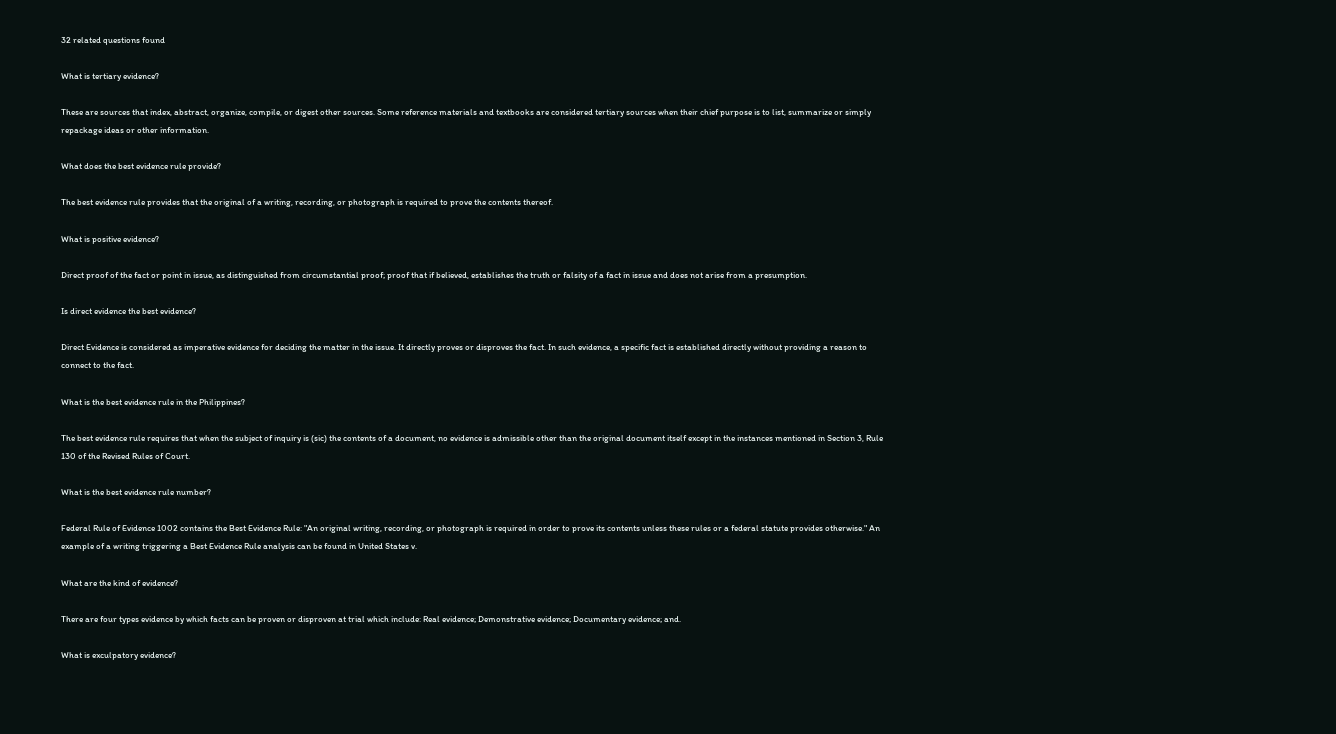32 related questions found

What is tertiary evidence?

These are sources that index, abstract, organize, compile, or digest other sources. Some reference materials and textbooks are considered tertiary sources when their chief purpose is to list, summarize or simply repackage ideas or other information.

What does the best evidence rule provide?

The best evidence rule provides that the original of a writing, recording, or photograph is required to prove the contents thereof.

What is positive evidence?

Direct proof of the fact or point in issue, as distinguished from circumstantial proof; proof that if believed, establishes the truth or falsity of a fact in issue and does not arise from a presumption.

Is direct evidence the best evidence?

Direct Evidence is considered as imperative evidence for deciding the matter in the issue. It directly proves or disproves the fact. In such evidence, a specific fact is established directly without providing a reason to connect to the fact.

What is the best evidence rule in the Philippines?

The best evidence rule requires that when the subject of inquiry is (sic) the contents of a document, no evidence is admissible other than the original document itself except in the instances mentioned in Section 3, Rule 130 of the Revised Rules of Court.

What is the best evidence rule number?

Federal Rule of Evidence 1002 contains the Best Evidence Rule: "An original writing, recording, or photograph is required in order to prove its contents unless these rules or a federal statute provides otherwise." An example of a writing triggering a Best Evidence Rule analysis can be found in United States v.

What are the kind of evidence?

There are four types evidence by which facts can be proven or disproven at trial which include: Real evidence; Demonstrative evidence; Documentary evidence; and.

What is exculpatory evidence?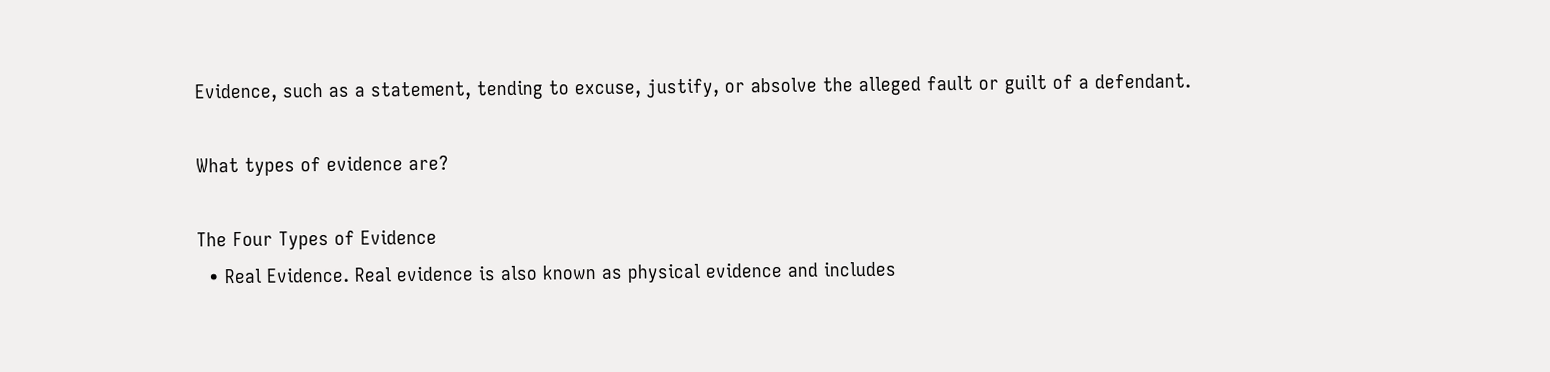Evidence, such as a statement, tending to excuse, justify, or absolve the alleged fault or guilt of a defendant.

What types of evidence are?

The Four Types of Evidence
  • Real Evidence. Real evidence is also known as physical evidence and includes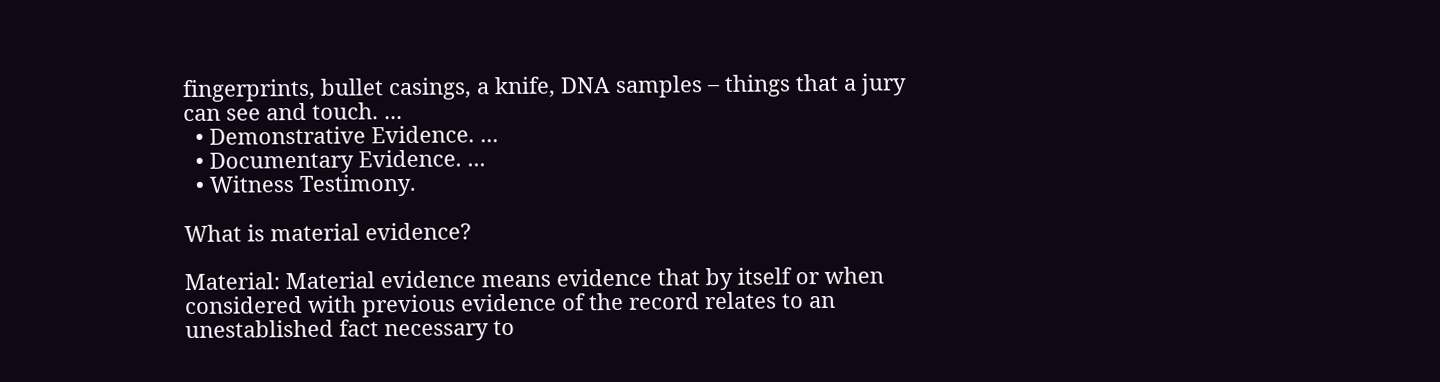fingerprints, bullet casings, a knife, DNA samples – things that a jury can see and touch. ...
  • Demonstrative Evidence. ...
  • Documentary Evidence. ...
  • Witness Testimony.

What is material evidence?

Material: Material evidence means evidence that by itself or when considered with previous evidence of the record relates to an unestablished fact necessary to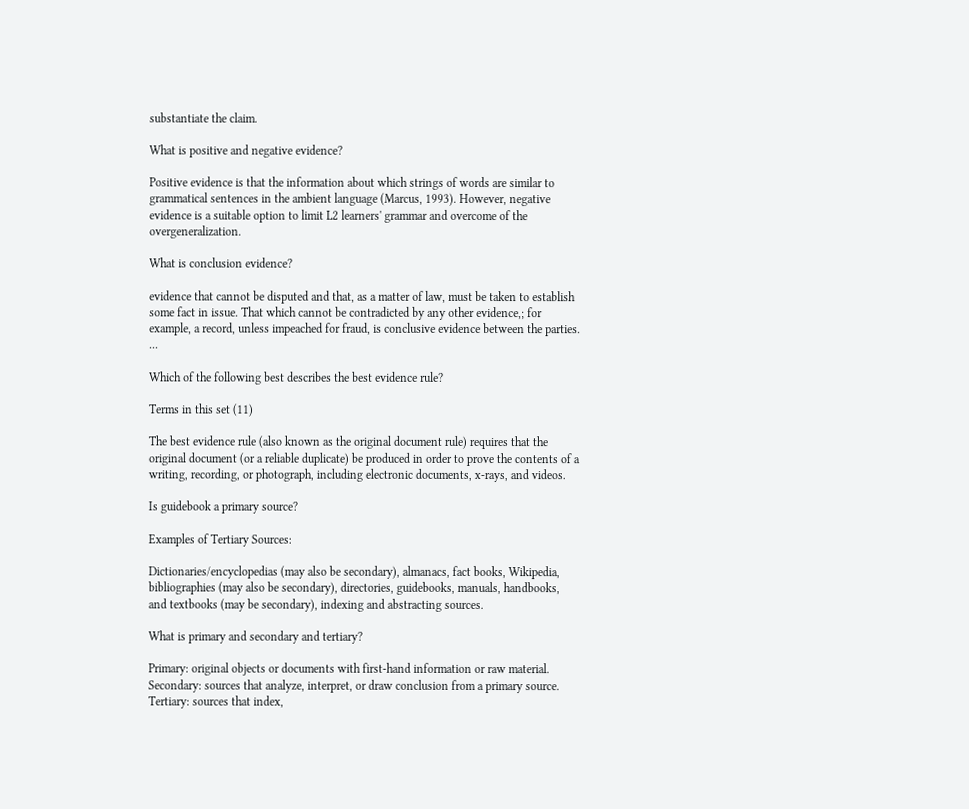substantiate the claim.

What is positive and negative evidence?

Positive evidence is that the information about which strings of words are similar to grammatical sentences in the ambient language (Marcus, 1993). However, negative evidence is a suitable option to limit L2 learners' grammar and overcome of the overgeneralization.

What is conclusion evidence?

evidence that cannot be disputed and that, as a matter of law, must be taken to establish some fact in issue. That which cannot be contradicted by any other evidence,; for example, a record, unless impeached for fraud, is conclusive evidence between the parties. ...

Which of the following best describes the best evidence rule?

Terms in this set (11)

The best evidence rule (also known as the original document rule) requires that the original document (or a reliable duplicate) be produced in order to prove the contents of a writing, recording, or photograph, including electronic documents, x-rays, and videos.

Is guidebook a primary source?

Examples of Tertiary Sources:

Dictionaries/encyclopedias (may also be secondary), almanacs, fact books, Wikipedia, bibliographies (may also be secondary), directories, guidebooks, manuals, handbooks, and textbooks (may be secondary), indexing and abstracting sources.

What is primary and secondary and tertiary?

Primary: original objects or documents with first-hand information or raw material. Secondary: sources that analyze, interpret, or draw conclusion from a primary source. Tertiary: sources that index,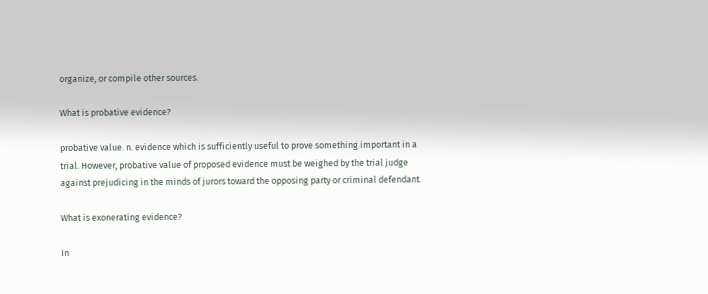organize, or compile other sources.

What is probative evidence?

probative value. n. evidence which is sufficiently useful to prove something important in a trial. However, probative value of proposed evidence must be weighed by the trial judge against prejudicing in the minds of jurors toward the opposing party or criminal defendant.

What is exonerating evidence?

In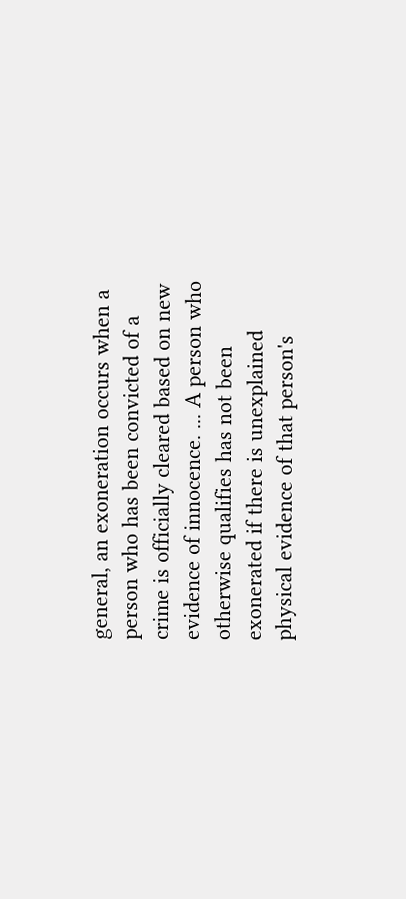general, an exoneration occurs when a person who has been convicted of a crime is officially cleared based on new evidence of innocence. ... A person who otherwise qualifies has not been exonerated if there is unexplained physical evidence of that person's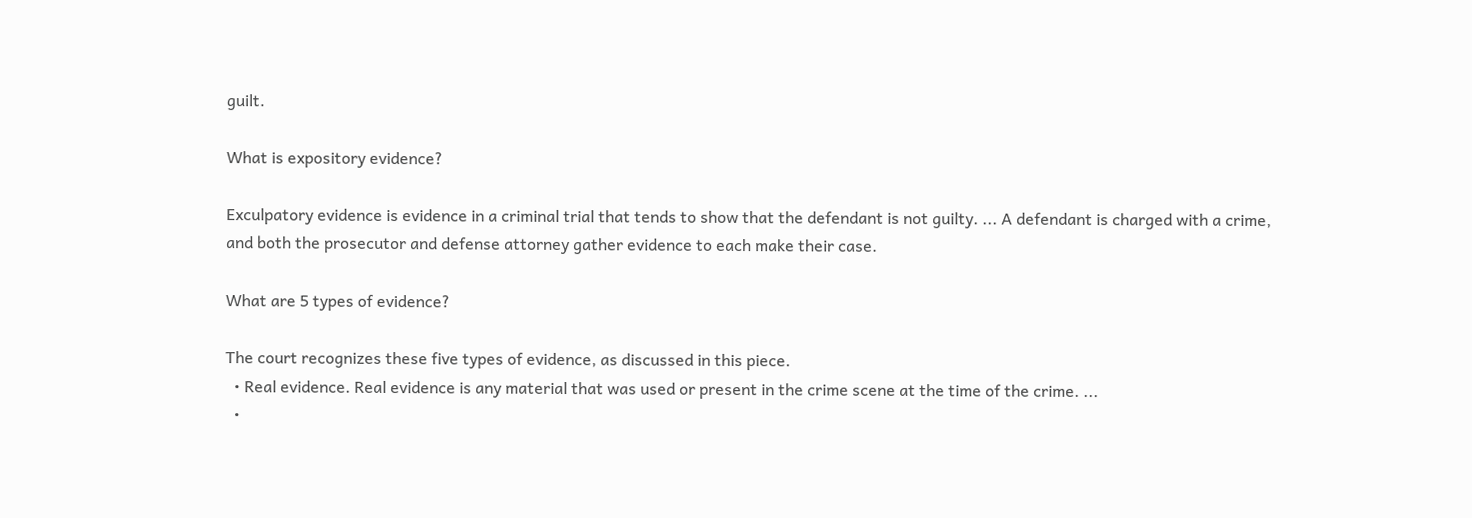guilt.

What is expository evidence?

Exculpatory evidence is evidence in a criminal trial that tends to show that the defendant is not guilty. ... A defendant is charged with a crime, and both the prosecutor and defense attorney gather evidence to each make their case.

What are 5 types of evidence?

The court recognizes these five types of evidence, as discussed in this piece.
  • Real evidence. Real evidence is any material that was used or present in the crime scene at the time of the crime. ...
  •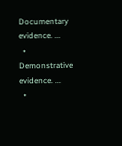Documentary evidence. ...
  • Demonstrative evidence. ...
  •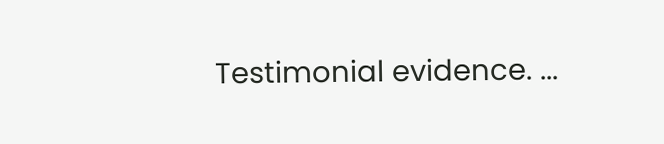Testimonial evidence. ...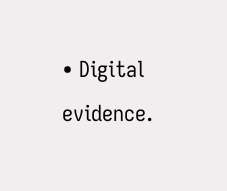• Digital evidence.